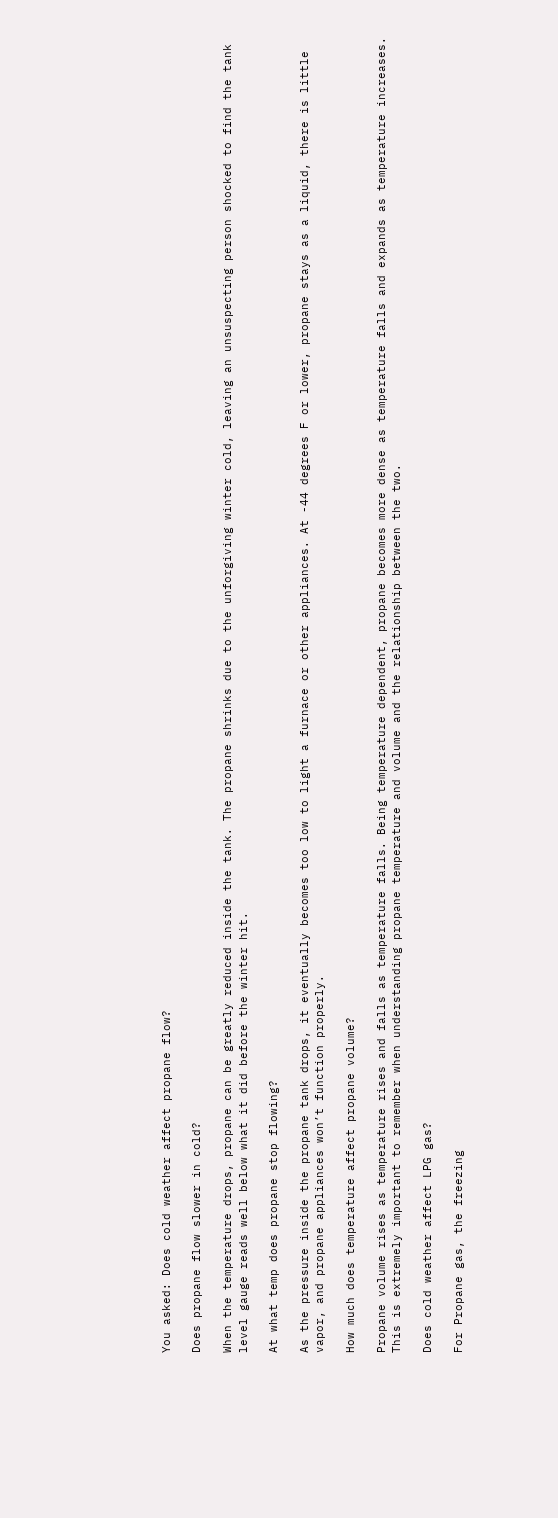You asked: Does cold weather affect propane flow?

Does propane flow slower in cold?

When the temperature drops, propane can be greatly reduced inside the tank. The propane shrinks due to the unforgiving winter cold, leaving an unsuspecting person shocked to find the tank level gauge reads well below what it did before the winter hit.

At what temp does propane stop flowing?

As the pressure inside the propane tank drops, it eventually becomes too low to light a furnace or other appliances. At -44 degrees F or lower, propane stays as a liquid, there is little vapor, and propane appliances won’t function properly.

How much does temperature affect propane volume?

Propane volume rises as temperature rises and falls as temperature falls. Being temperature dependent, propane becomes more dense as temperature falls and expands as temperature increases. This is extremely important to remember when understanding propane temperature and volume and the relationship between the two.

Does cold weather affect LPG gas?

For Propane gas, the freezing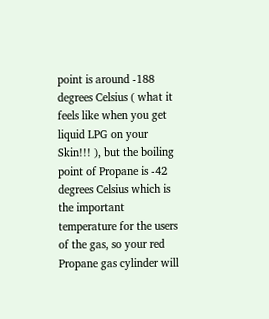point is around -188 degrees Celsius ( what it feels like when you get liquid LPG on your Skin!!! ), but the boiling point of Propane is -42 degrees Celsius which is the important temperature for the users of the gas, so your red Propane gas cylinder will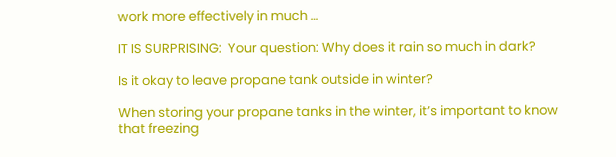work more effectively in much …

IT IS SURPRISING:  Your question: Why does it rain so much in dark?

Is it okay to leave propane tank outside in winter?

When storing your propane tanks in the winter, it’s important to know that freezing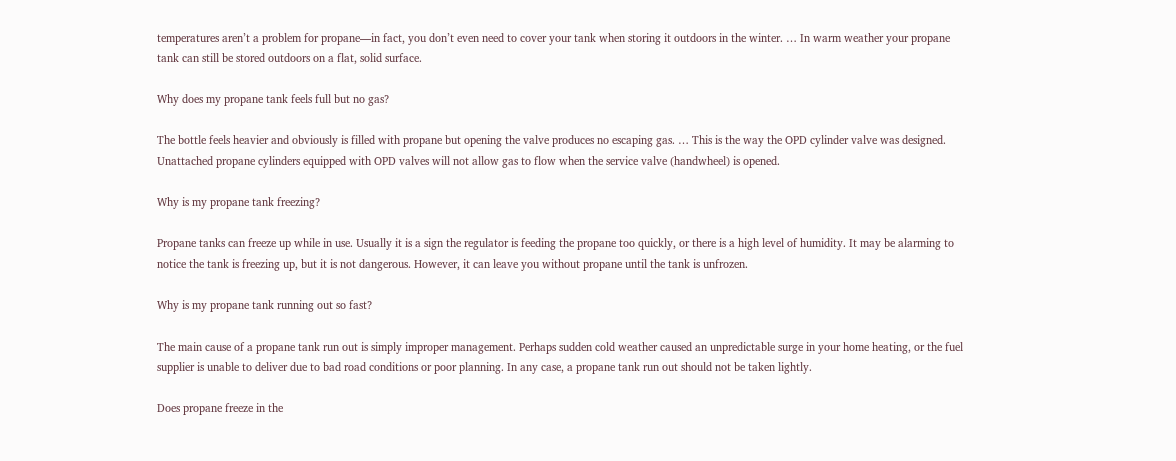temperatures aren’t a problem for propane—in fact, you don’t even need to cover your tank when storing it outdoors in the winter. … In warm weather your propane tank can still be stored outdoors on a flat, solid surface.

Why does my propane tank feels full but no gas?

The bottle feels heavier and obviously is filled with propane but opening the valve produces no escaping gas. … This is the way the OPD cylinder valve was designed. Unattached propane cylinders equipped with OPD valves will not allow gas to flow when the service valve (handwheel) is opened.

Why is my propane tank freezing?

Propane tanks can freeze up while in use. Usually it is a sign the regulator is feeding the propane too quickly, or there is a high level of humidity. It may be alarming to notice the tank is freezing up, but it is not dangerous. However, it can leave you without propane until the tank is unfrozen.

Why is my propane tank running out so fast?

The main cause of a propane tank run out is simply improper management. Perhaps sudden cold weather caused an unpredictable surge in your home heating, or the fuel supplier is unable to deliver due to bad road conditions or poor planning. In any case, a propane tank run out should not be taken lightly.

Does propane freeze in the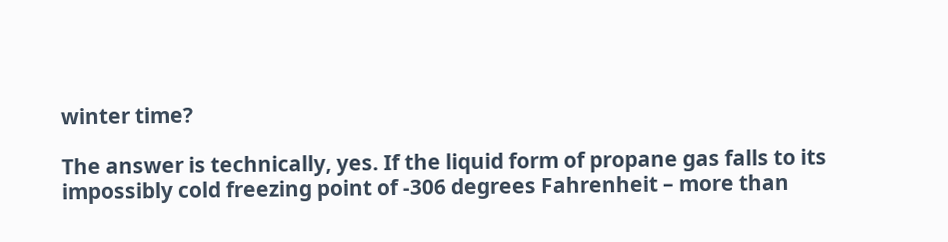winter time?

The answer is technically, yes. If the liquid form of propane gas falls to its impossibly cold freezing point of -306 degrees Fahrenheit – more than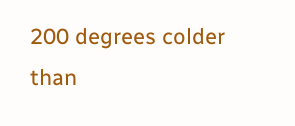200 degrees colder than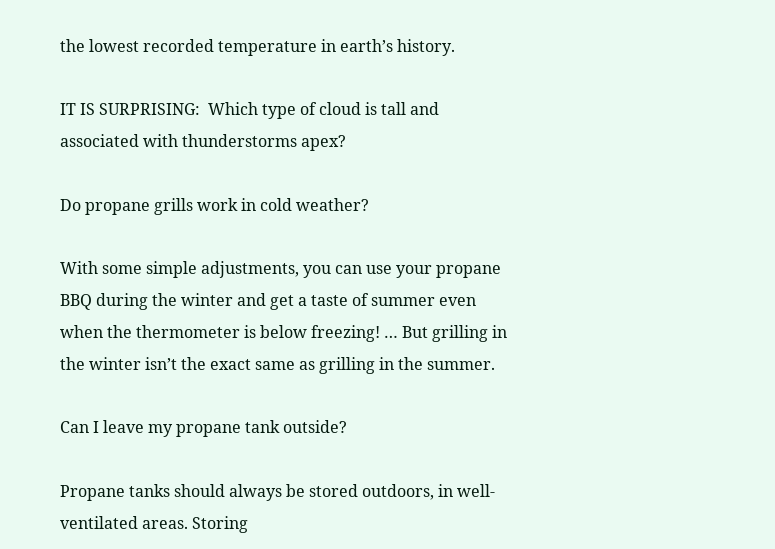the lowest recorded temperature in earth’s history.

IT IS SURPRISING:  Which type of cloud is tall and associated with thunderstorms apex?

Do propane grills work in cold weather?

With some simple adjustments, you can use your propane BBQ during the winter and get a taste of summer even when the thermometer is below freezing! … But grilling in the winter isn’t the exact same as grilling in the summer.

Can I leave my propane tank outside?

Propane tanks should always be stored outdoors, in well-ventilated areas. Storing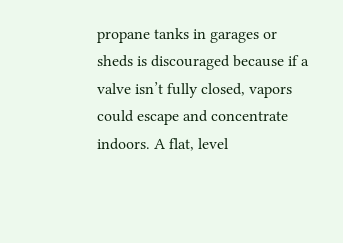propane tanks in garages or sheds is discouraged because if a valve isn’t fully closed, vapors could escape and concentrate indoors. A flat, level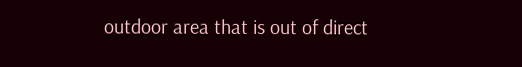outdoor area that is out of direct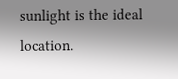sunlight is the ideal location.